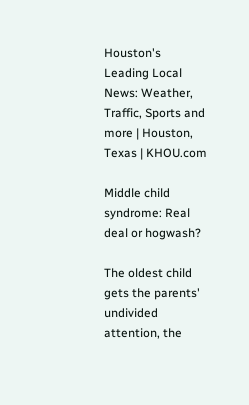Houston's Leading Local News: Weather, Traffic, Sports and more | Houston, Texas | KHOU.com

Middle child syndrome: Real deal or hogwash?

The oldest child gets the parents' undivided attention, the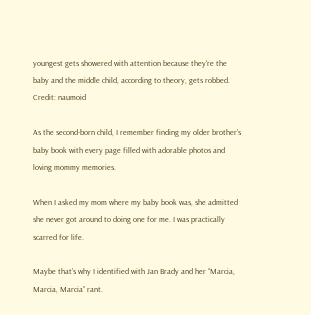youngest gets showered with attention because they're the baby and the middle child, according to theory, gets robbed.
Credit: naumoid

As the second-born child, I remember finding my older brother’s baby book with every page filled with adorable photos and loving mommy memories.

When I asked my mom where my baby book was, she admitted she never got around to doing one for me. I was practically scarred for life.

Maybe that’s why I identified with Jan Brady and her “Marcia, Marcia, Marcia” rant.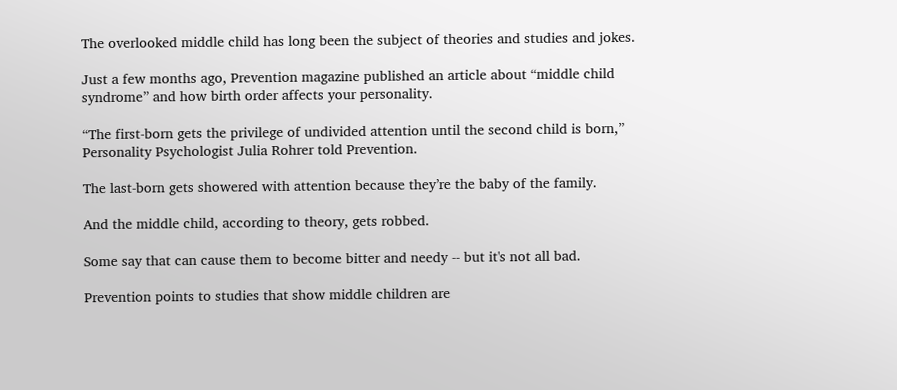The overlooked middle child has long been the subject of theories and studies and jokes.

Just a few months ago, Prevention magazine published an article about “middle child syndrome” and how birth order affects your personality.

“The first-born gets the privilege of undivided attention until the second child is born,” Personality Psychologist Julia Rohrer told Prevention.

The last-born gets showered with attention because they’re the baby of the family.

And the middle child, according to theory, gets robbed.

Some say that can cause them to become bitter and needy -- but it's not all bad.

Prevention points to studies that show middle children are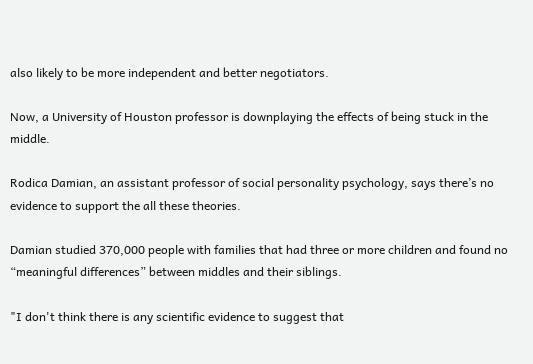also likely to be more independent and better negotiators.

Now, a University of Houston professor is downplaying the effects of being stuck in the middle.

Rodica Damian, an assistant professor of social personality psychology, says there’s no evidence to support the all these theories.

Damian studied 370,000 people with families that had three or more children and found no “meaningful differences” between middles and their siblings.

"I don't think there is any scientific evidence to suggest that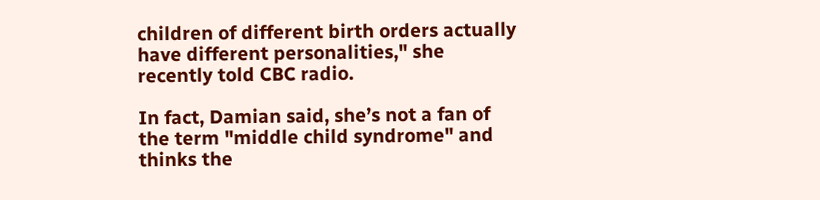children of different birth orders actually have different personalities," she recently told CBC radio.

In fact, Damian said, she’s not a fan of the term "middle child syndrome" and thinks the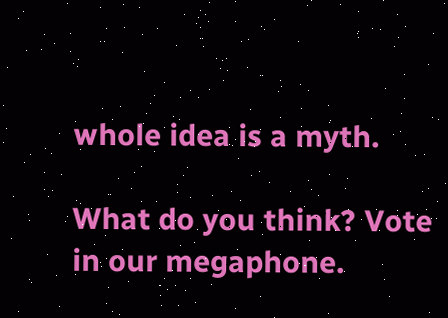whole idea is a myth.

What do you think? Vote in our megaphone.